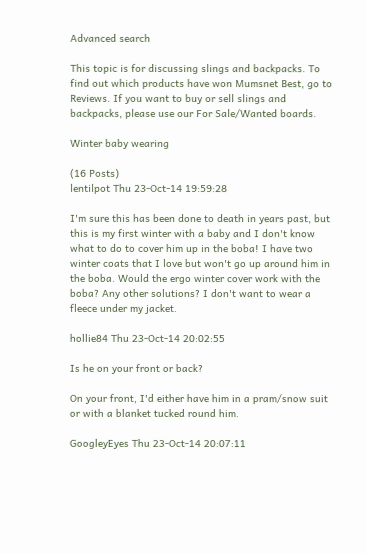Advanced search

This topic is for discussing slings and backpacks. To find out which products have won Mumsnet Best, go to Reviews. If you want to buy or sell slings and backpacks, please use our For Sale/Wanted boards.

Winter baby wearing

(16 Posts)
lentilpot Thu 23-Oct-14 19:59:28

I'm sure this has been done to death in years past, but this is my first winter with a baby and I don't know what to do to cover him up in the boba! I have two winter coats that I love but won't go up around him in the boba. Would the ergo winter cover work with the boba? Any other solutions? I don't want to wear a fleece under my jacket.

hollie84 Thu 23-Oct-14 20:02:55

Is he on your front or back?

On your front, I'd either have him in a pram/snow suit or with a blanket tucked round him.

GoogleyEyes Thu 23-Oct-14 20:07:11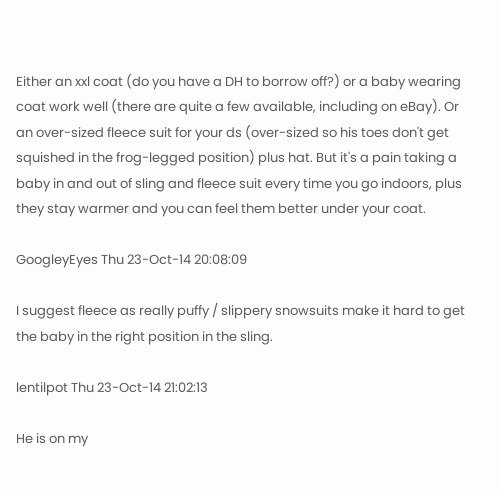Either an xxl coat (do you have a DH to borrow off?) or a baby wearing coat work well (there are quite a few available, including on eBay). Or an over-sized fleece suit for your ds (over-sized so his toes don't get squished in the frog-legged position) plus hat. But it's a pain taking a baby in and out of sling and fleece suit every time you go indoors, plus they stay warmer and you can feel them better under your coat.

GoogleyEyes Thu 23-Oct-14 20:08:09

I suggest fleece as really puffy / slippery snowsuits make it hard to get the baby in the right position in the sling.

lentilpot Thu 23-Oct-14 21:02:13

He is on my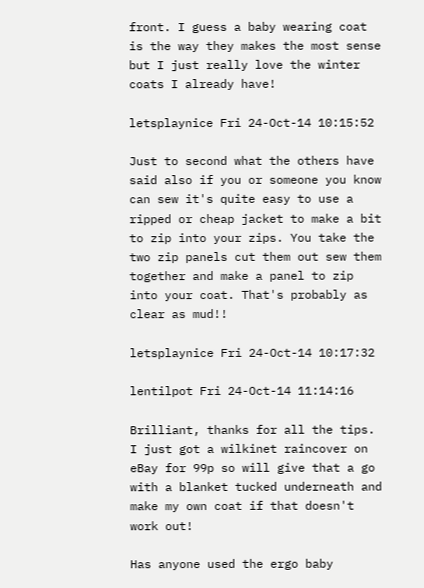front. I guess a baby wearing coat is the way they makes the most sense but I just really love the winter coats I already have!

letsplaynice Fri 24-Oct-14 10:15:52

Just to second what the others have said also if you or someone you know can sew it's quite easy to use a ripped or cheap jacket to make a bit to zip into your zips. You take the two zip panels cut them out sew them together and make a panel to zip into your coat. That's probably as clear as mud!!

letsplaynice Fri 24-Oct-14 10:17:32

lentilpot Fri 24-Oct-14 11:14:16

Brilliant, thanks for all the tips. I just got a wilkinet raincover on eBay for 99p so will give that a go with a blanket tucked underneath and make my own coat if that doesn't work out!

Has anyone used the ergo baby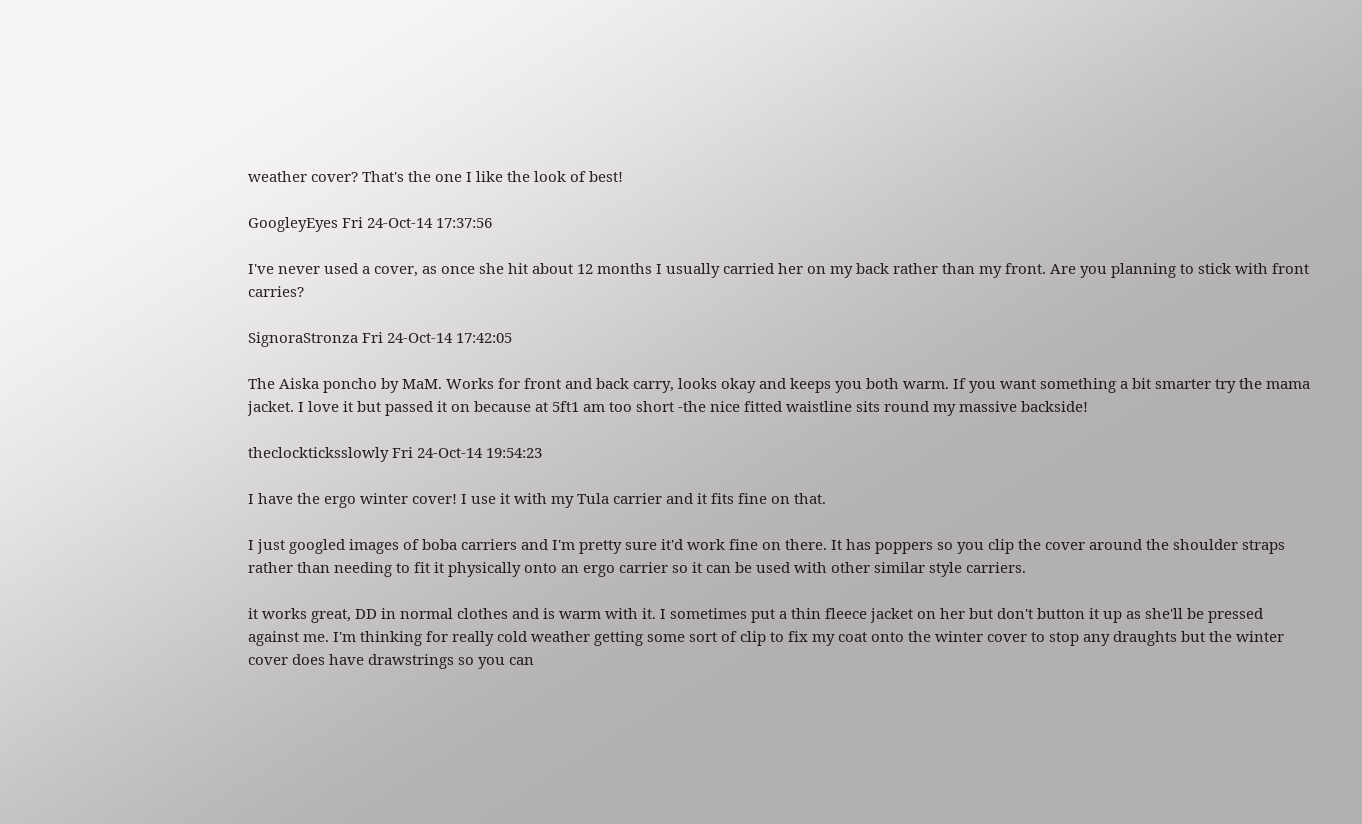weather cover? That's the one I like the look of best!

GoogleyEyes Fri 24-Oct-14 17:37:56

I've never used a cover, as once she hit about 12 months I usually carried her on my back rather than my front. Are you planning to stick with front carries?

SignoraStronza Fri 24-Oct-14 17:42:05

The Aiska poncho by MaM. Works for front and back carry, looks okay and keeps you both warm. If you want something a bit smarter try the mama jacket. I love it but passed it on because at 5ft1 am too short -the nice fitted waistline sits round my massive backside!

theclockticksslowly Fri 24-Oct-14 19:54:23

I have the ergo winter cover! I use it with my Tula carrier and it fits fine on that.

I just googled images of boba carriers and I'm pretty sure it'd work fine on there. It has poppers so you clip the cover around the shoulder straps rather than needing to fit it physically onto an ergo carrier so it can be used with other similar style carriers.

it works great, DD in normal clothes and is warm with it. I sometimes put a thin fleece jacket on her but don't button it up as she'll be pressed against me. I'm thinking for really cold weather getting some sort of clip to fix my coat onto the winter cover to stop any draughts but the winter cover does have drawstrings so you can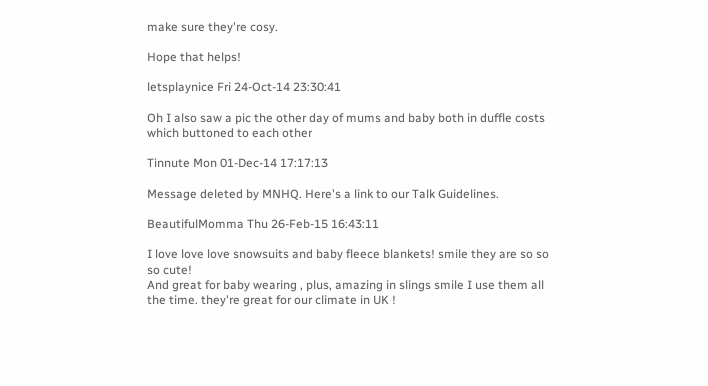make sure they're cosy.

Hope that helps!

letsplaynice Fri 24-Oct-14 23:30:41

Oh I also saw a pic the other day of mums and baby both in duffle costs which buttoned to each other

Tinnute Mon 01-Dec-14 17:17:13

Message deleted by MNHQ. Here's a link to our Talk Guidelines.

BeautifulMomma Thu 26-Feb-15 16:43:11

I love love love snowsuits and baby fleece blankets! smile they are so so so cute!
And great for baby wearing , plus, amazing in slings smile I use them all the time. they're great for our climate in UK !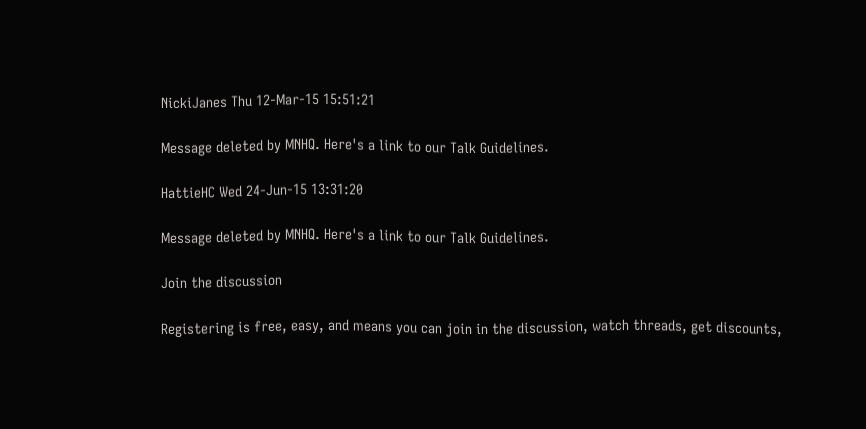NickiJanes Thu 12-Mar-15 15:51:21

Message deleted by MNHQ. Here's a link to our Talk Guidelines.

HattieHC Wed 24-Jun-15 13:31:20

Message deleted by MNHQ. Here's a link to our Talk Guidelines.

Join the discussion

Registering is free, easy, and means you can join in the discussion, watch threads, get discounts,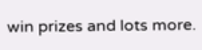win prizes and lots more.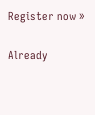Register now »

Already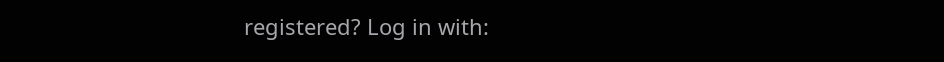registered? Log in with: